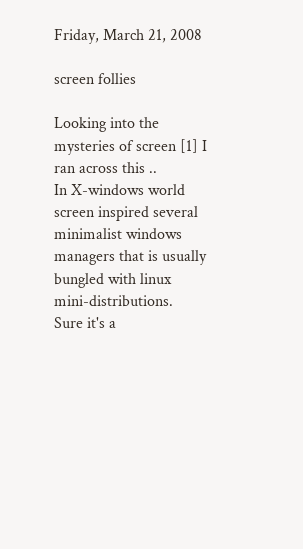Friday, March 21, 2008

screen follies

Looking into the mysteries of screen [1] I ran across this ..
In X-windows world screen inspired several minimalist windows managers that is usually bungled with linux mini-distributions.
Sure it's a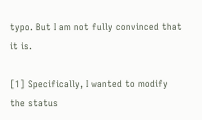typo. But I am not fully convinced that it is.

[1] Specifically, I wanted to modify the status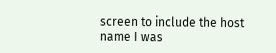screen to include the host name I was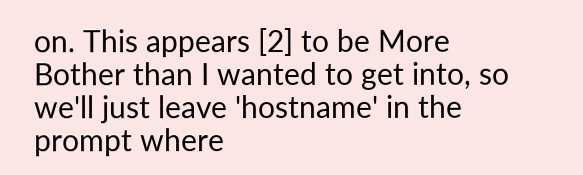on. This appears [2] to be More Bother than I wanted to get into, so we'll just leave 'hostname' in the prompt where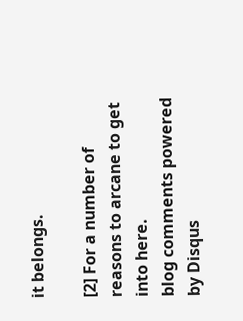it belongs.

[2] For a number of reasons to arcane to get into here.
blog comments powered by Disqus